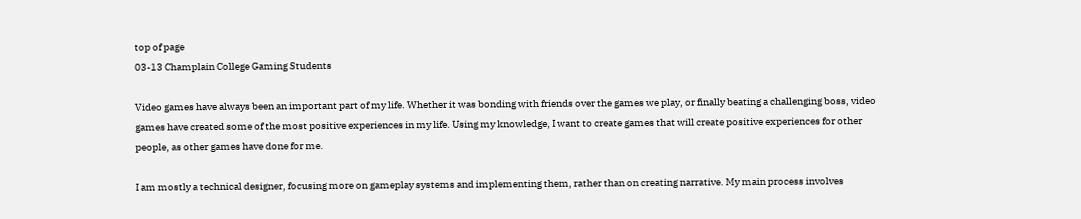top of page
03-13 Champlain College Gaming Students

Video games have always been an important part of my life. Whether it was bonding with friends over the games we play, or finally beating a challenging boss, video games have created some of the most positive experiences in my life. Using my knowledge, I want to create games that will create positive experiences for other people, as other games have done for me.

I am mostly a technical designer, focusing more on gameplay systems and implementing them, rather than on creating narrative. My main process involves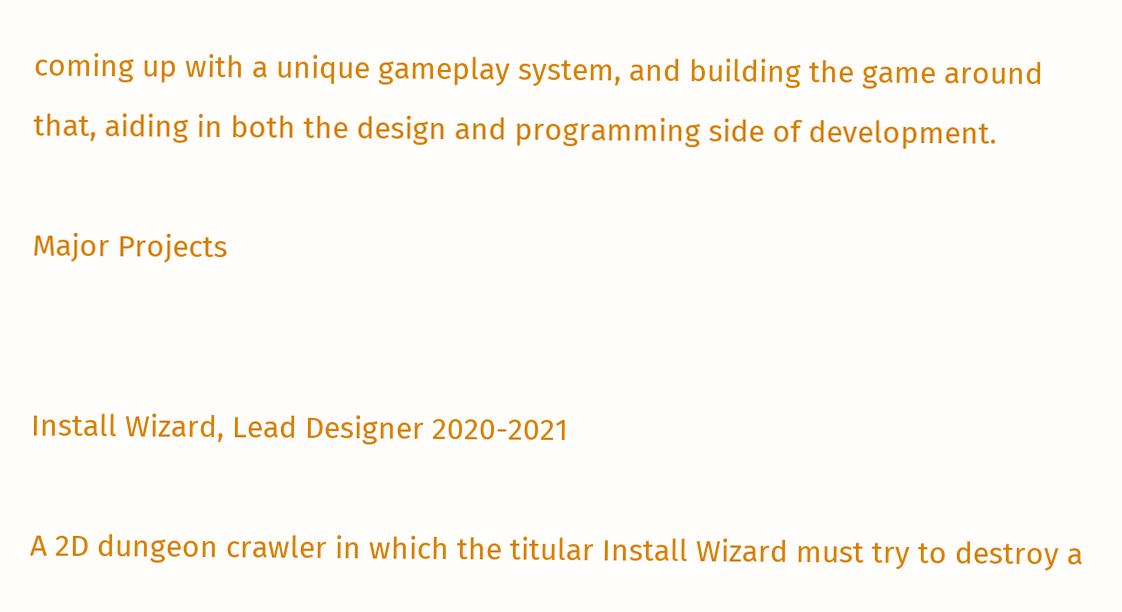coming up with a unique gameplay system, and building the game around that, aiding in both the design and programming side of development.

Major Projects


Install Wizard, Lead Designer 2020-2021

A 2D dungeon crawler in which the titular Install Wizard must try to destroy a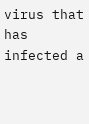virus that has infected a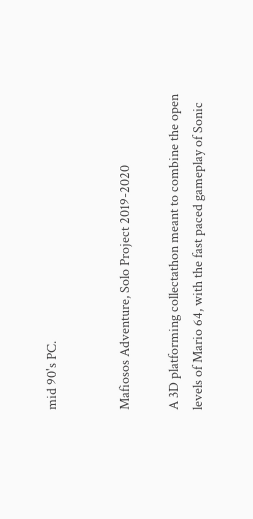mid 90's PC.


Mafiosos Adventure, Solo Project 2019-2020

A 3D platforming collectathon meant to combine the open levels of Mario 64, with the fast paced gameplay of Sonic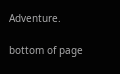Adventure.

bottom of page